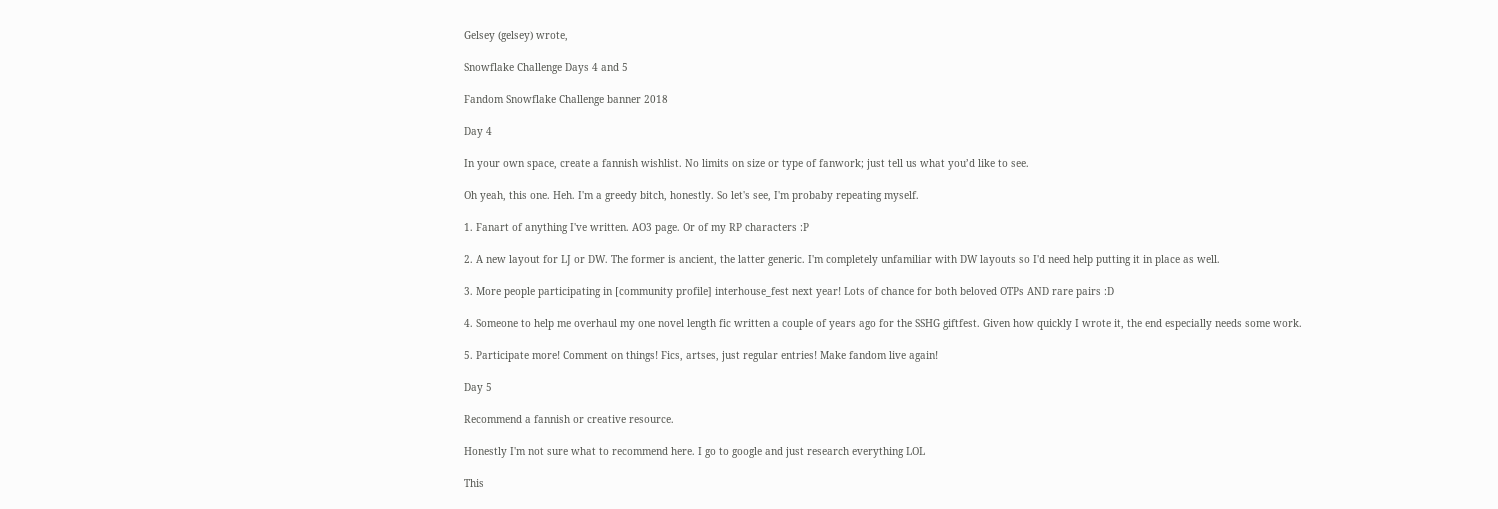Gelsey (gelsey) wrote,

Snowflake Challenge Days 4 and 5

Fandom Snowflake Challenge banner 2018

Day 4

In your own space, create a fannish wishlist. No limits on size or type of fanwork; just tell us what you’d like to see.

Oh yeah, this one. Heh. I'm a greedy bitch, honestly. So let's see, I'm probaby repeating myself.

1. Fanart of anything I've written. AO3 page. Or of my RP characters :P

2. A new layout for LJ or DW. The former is ancient, the latter generic. I'm completely unfamiliar with DW layouts so I'd need help putting it in place as well.

3. More people participating in [community profile] interhouse_fest next year! Lots of chance for both beloved OTPs AND rare pairs :D

4. Someone to help me overhaul my one novel length fic written a couple of years ago for the SSHG giftfest. Given how quickly I wrote it, the end especially needs some work.

5. Participate more! Comment on things! Fics, artses, just regular entries! Make fandom live again!

Day 5

Recommend a fannish or creative resource.

Honestly I'm not sure what to recommend here. I go to google and just research everything LOL

This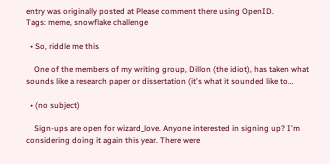entry was originally posted at Please comment there using OpenID.
Tags: meme, snowflake challenge

  • So, riddle me this

    One of the members of my writing group, Dillon (the idiot), has taken what sounds like a research paper or dissertation (it's what it sounded like to…

  • (no subject)

    Sign-ups are open for wizard_love. Anyone interested in signing up? I'm considering doing it again this year. There were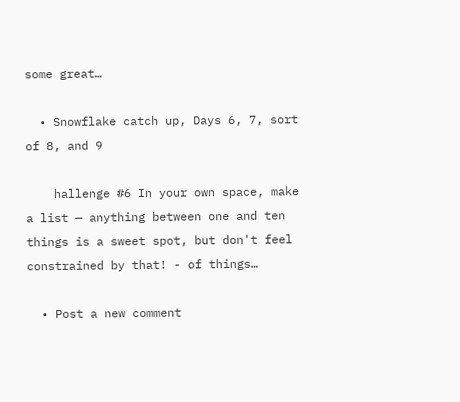some great…

  • Snowflake catch up, Days 6, 7, sort of 8, and 9

    hallenge #6 In your own space, make a list — anything between one and ten things is a sweet spot, but don't feel constrained by that! - of things…

  • Post a new comment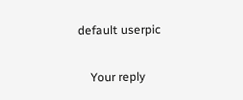default userpic

    Your reply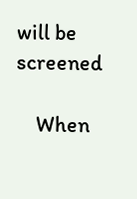will be screened

    When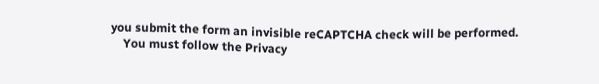you submit the form an invisible reCAPTCHA check will be performed.
    You must follow the Privacy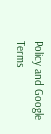Policy and Google Terms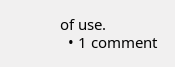of use.
  • 1 comment